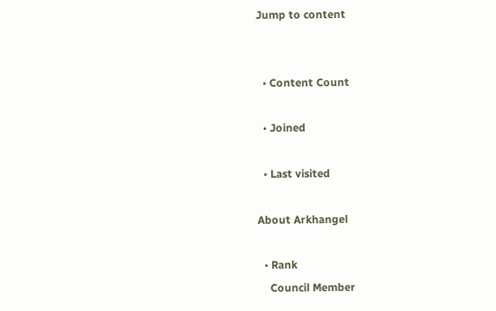Jump to content


  • Content Count

  • Joined

  • Last visited

About Arkhangel

  • Rank
    Council Member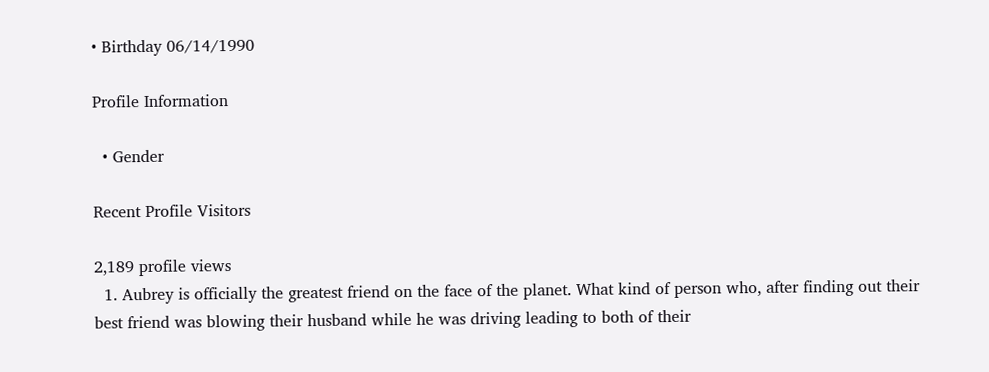• Birthday 06/14/1990

Profile Information

  • Gender

Recent Profile Visitors

2,189 profile views
  1. Aubrey is officially the greatest friend on the face of the planet. What kind of person who, after finding out their best friend was blowing their husband while he was driving leading to both of their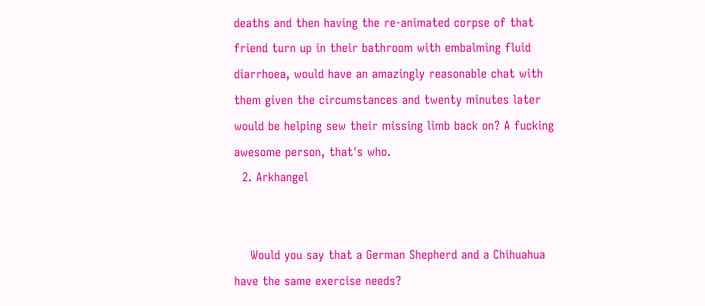deaths and then having the re-animated corpse of that friend turn up in their bathroom with embalming fluid diarrhoea, would have an amazingly reasonable chat with them given the circumstances and twenty minutes later would be helping sew their missing limb back on? A fucking awesome person, that's who.
  2. Arkhangel


    Would you say that a German Shepherd and a Chihuahua have the same exercise needs?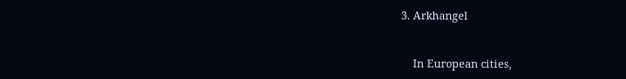3. Arkhangel


    In European cities,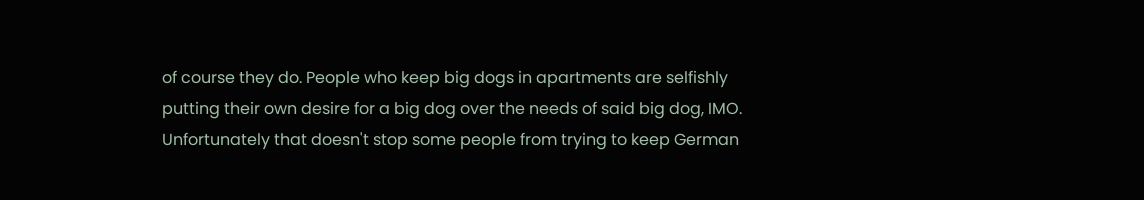of course they do. People who keep big dogs in apartments are selfishly putting their own desire for a big dog over the needs of said big dog, IMO. Unfortunately that doesn't stop some people from trying to keep German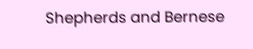Shepherds and Bernese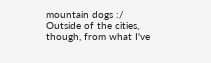mountain dogs :/ Outside of the cities, though, from what I've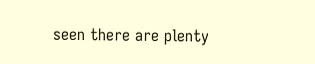seen there are plenty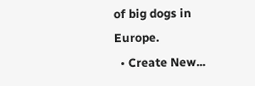of big dogs in Europe.
  • Create New...